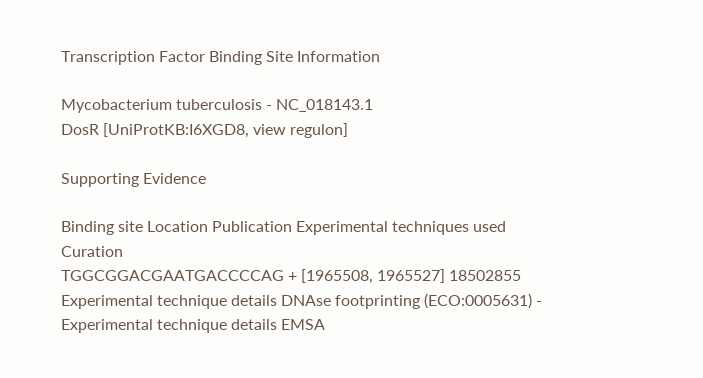Transcription Factor Binding Site Information

Mycobacterium tuberculosis - NC_018143.1
DosR [UniProtKB:I6XGD8, view regulon]

Supporting Evidence

Binding site Location Publication Experimental techniques used Curation
TGGCGGACGAATGACCCCAG + [1965508, 1965527] 18502855 Experimental technique details DNAse footprinting (ECO:0005631) - Experimental technique details EMSA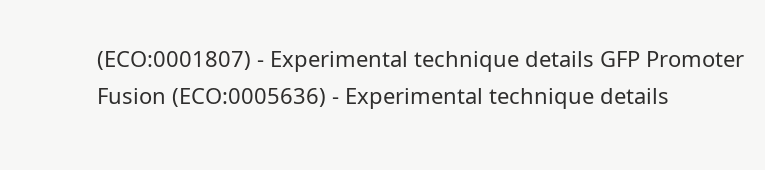(ECO:0001807) - Experimental technique details GFP Promoter Fusion (ECO:0005636) - Experimental technique details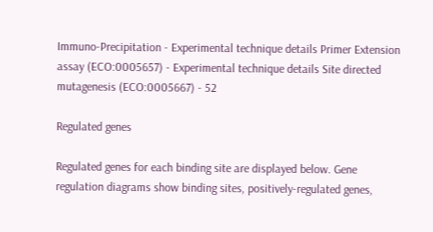Immuno-Precipitation - Experimental technique details Primer Extension assay (ECO:0005657) - Experimental technique details Site directed mutagenesis (ECO:0005667) - 52

Regulated genes

Regulated genes for each binding site are displayed below. Gene regulation diagrams show binding sites, positively-regulated genes,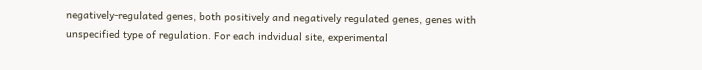negatively-regulated genes, both positively and negatively regulated genes, genes with unspecified type of regulation. For each indvidual site, experimental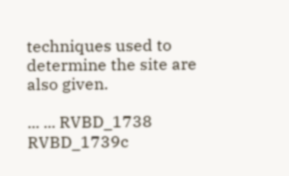techniques used to determine the site are also given.

... ... RVBD_1738 RVBD_1739c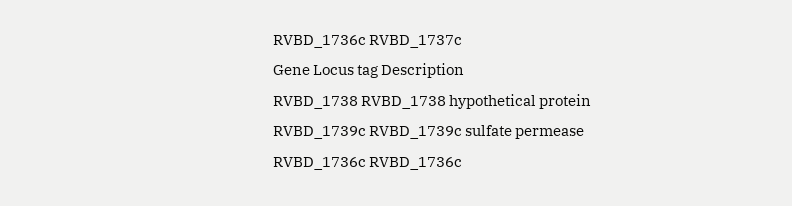RVBD_1736c RVBD_1737c
Gene Locus tag Description
RVBD_1738 RVBD_1738 hypothetical protein
RVBD_1739c RVBD_1739c sulfate permease
RVBD_1736c RVBD_1736c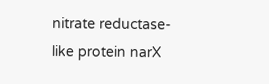nitrate reductase-like protein narX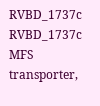RVBD_1737c RVBD_1737c MFS transporter,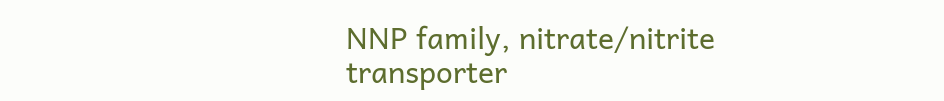NNP family, nitrate/nitrite transporter